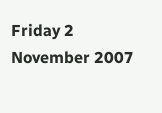Friday 2 November 2007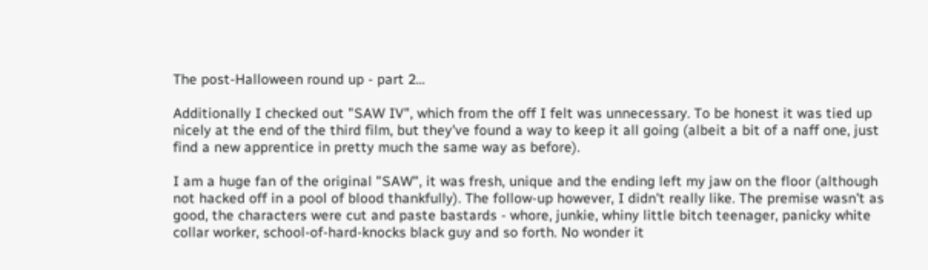The post-Halloween round up - part 2...

Additionally I checked out "SAW IV", which from the off I felt was unnecessary. To be honest it was tied up nicely at the end of the third film, but they've found a way to keep it all going (albeit a bit of a naff one, just find a new apprentice in pretty much the same way as before).

I am a huge fan of the original "SAW", it was fresh, unique and the ending left my jaw on the floor (although not hacked off in a pool of blood thankfully). The follow-up however, I didn't really like. The premise wasn't as good, the characters were cut and paste bastards - whore, junkie, whiny little bitch teenager, panicky white collar worker, school-of-hard-knocks black guy and so forth. No wonder it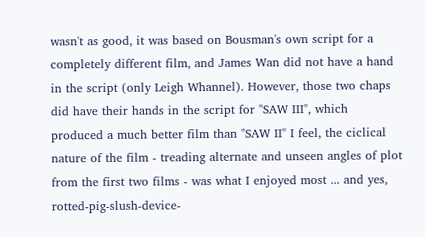wasn't as good, it was based on Bousman's own script for a completely different film, and James Wan did not have a hand in the script (only Leigh Whannel). However, those two chaps did have their hands in the script for "SAW III", which produced a much better film than "SAW II" I feel, the ciclical nature of the film - treading alternate and unseen angles of plot from the first two films - was what I enjoyed most ... and yes, rotted-pig-slush-device-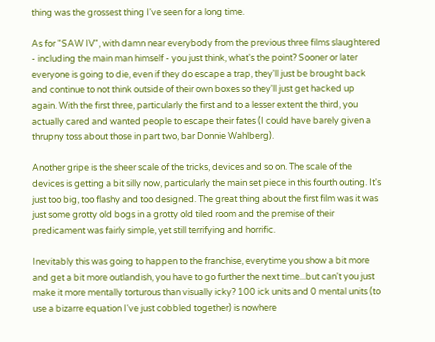thing was the grossest thing I've seen for a long time.

As for "SAW IV", with damn near everybody from the previous three films slaughtered - including the main man himself - you just think, what's the point? Sooner or later everyone is going to die, even if they do escape a trap, they'll just be brought back and continue to not think outside of their own boxes so they'll just get hacked up again. With the first three, particularly the first and to a lesser extent the third, you actually cared and wanted people to escape their fates (I could have barely given a thrupny toss about those in part two, bar Donnie Wahlberg).

Another gripe is the sheer scale of the tricks, devices and so on. The scale of the devices is getting a bit silly now, particularly the main set piece in this fourth outing. It's just too big, too flashy and too designed. The great thing about the first film was it was just some grotty old bogs in a grotty old tiled room and the premise of their predicament was fairly simple, yet still terrifying and horrific.

Inevitably this was going to happen to the franchise, everytime you show a bit more and get a bit more outlandish, you have to go further the next time...but can't you just make it more mentally torturous than visually icky? 100 ick units and 0 mental units (to use a bizarre equation I've just cobbled together) is nowhere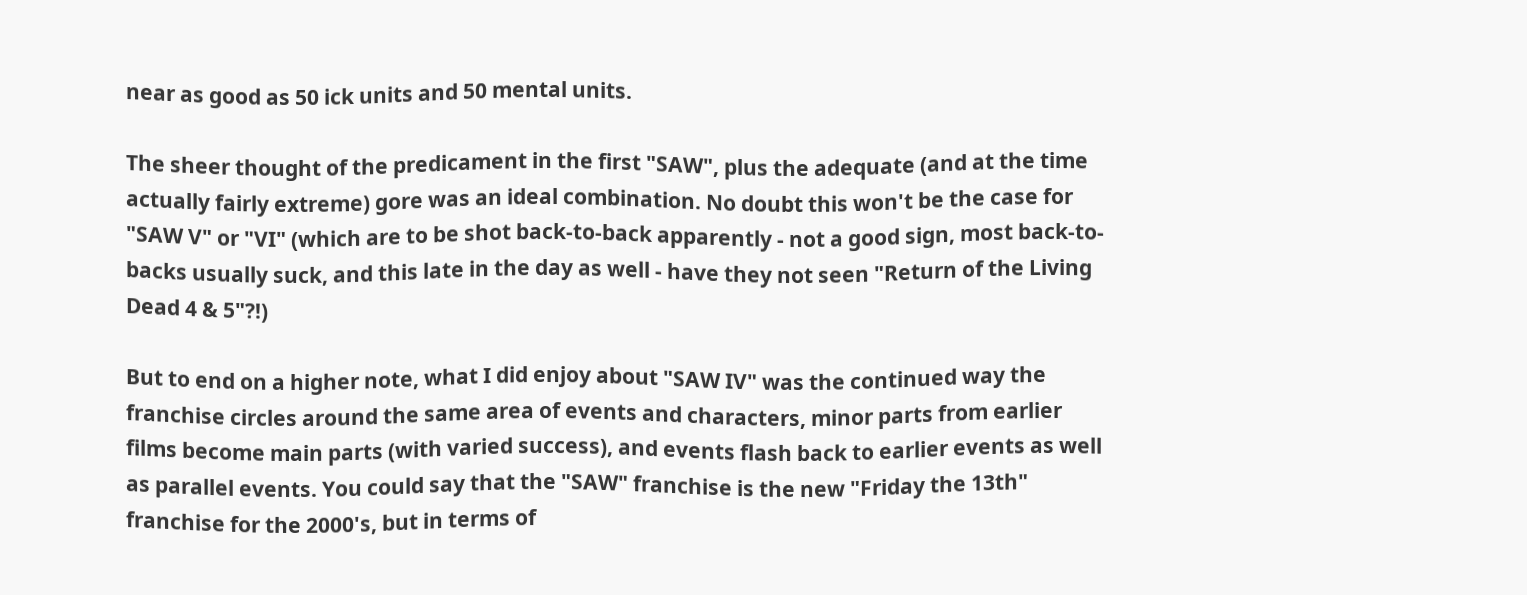near as good as 50 ick units and 50 mental units.

The sheer thought of the predicament in the first "SAW", plus the adequate (and at the time actually fairly extreme) gore was an ideal combination. No doubt this won't be the case for "SAW V" or "VI" (which are to be shot back-to-back apparently - not a good sign, most back-to-backs usually suck, and this late in the day as well - have they not seen "Return of the Living Dead 4 & 5"?!)

But to end on a higher note, what I did enjoy about "SAW IV" was the continued way the franchise circles around the same area of events and characters, minor parts from earlier films become main parts (with varied success), and events flash back to earlier events as well as parallel events. You could say that the "SAW" franchise is the new "Friday the 13th" franchise for the 2000's, but in terms of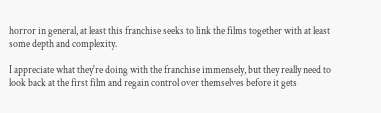horror in general, at least this franchise seeks to link the films together with at least some depth and complexity.

I appreciate what they're doing with the franchise immensely, but they really need to look back at the first film and regain control over themselves before it gets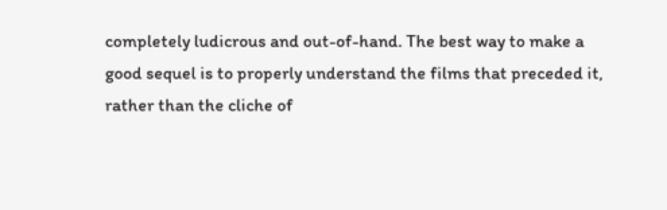completely ludicrous and out-of-hand. The best way to make a good sequel is to properly understand the films that preceded it, rather than the cliche of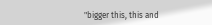"bigger this, this and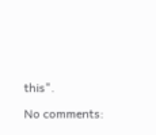this".

No comments: